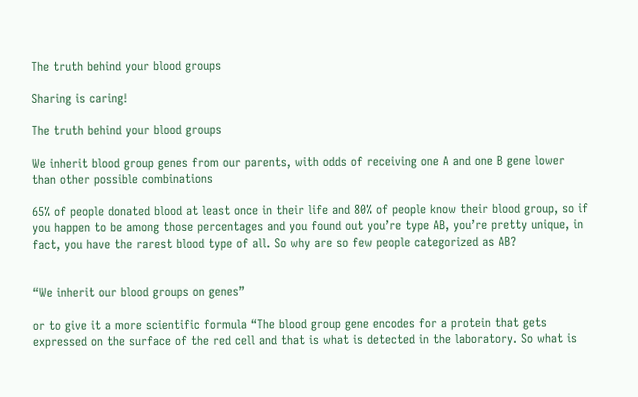The truth behind your blood groups

Sharing is caring!

The truth behind your blood groups

We inherit blood group genes from our parents, with odds of receiving one A and one B gene lower than other possible combinations

65% of people donated blood at least once in their life and 80% of people know their blood group, so if you happen to be among those percentages and you found out you’re type AB, you’re pretty unique, in fact, you have the rarest blood type of all. So why are so few people categorized as AB?


“We inherit our blood groups on genes”

or to give it a more scientific formula “The blood group gene encodes for a protein that gets expressed on the surface of the red cell and that is what is detected in the laboratory. So what is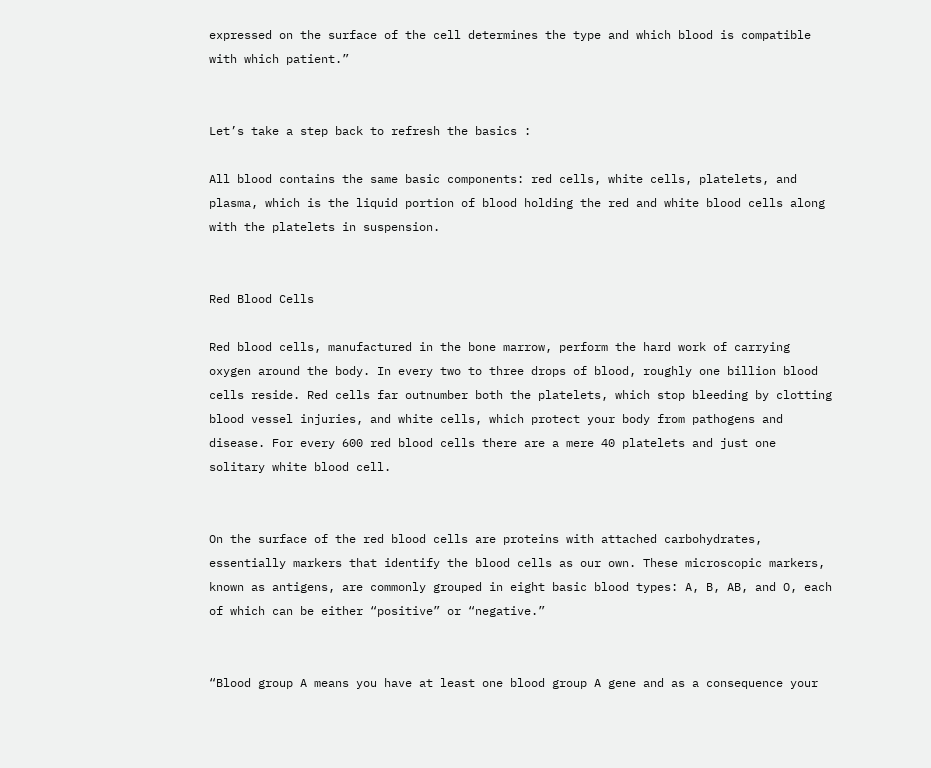expressed on the surface of the cell determines the type and which blood is compatible with which patient.”


Let’s take a step back to refresh the basics :

All blood contains the same basic components: red cells, white cells, platelets, and plasma, which is the liquid portion of blood holding the red and white blood cells along with the platelets in suspension.


Red Blood Cells

Red blood cells, manufactured in the bone marrow, perform the hard work of carrying oxygen around the body. In every two to three drops of blood, roughly one billion blood cells reside. Red cells far outnumber both the platelets, which stop bleeding by clotting blood vessel injuries, and white cells, which protect your body from pathogens and disease. For every 600 red blood cells there are a mere 40 platelets and just one solitary white blood cell.


On the surface of the red blood cells are proteins with attached carbohydrates, essentially markers that identify the blood cells as our own. These microscopic markers, known as antigens, are commonly grouped in eight basic blood types: A, B, AB, and O, each of which can be either “positive” or “negative.”


“Blood group A means you have at least one blood group A gene and as a consequence your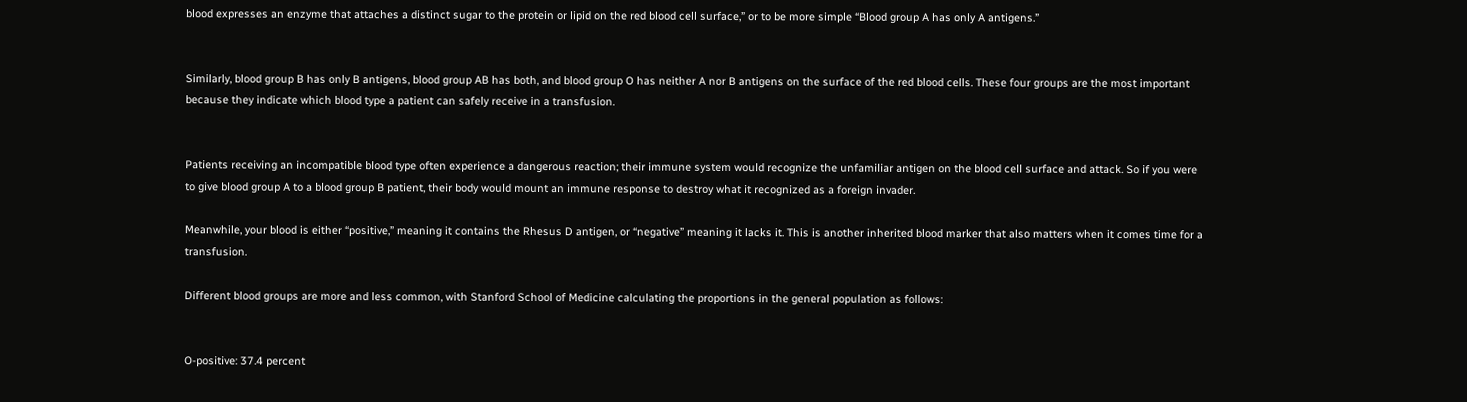blood expresses an enzyme that attaches a distinct sugar to the protein or lipid on the red blood cell surface,” or to be more simple “Blood group A has only A antigens.”


Similarly, blood group B has only B antigens, blood group AB has both, and blood group O has neither A nor B antigens on the surface of the red blood cells. These four groups are the most important because they indicate which blood type a patient can safely receive in a transfusion.


Patients receiving an incompatible blood type often experience a dangerous reaction; their immune system would recognize the unfamiliar antigen on the blood cell surface and attack. So if you were to give blood group A to a blood group B patient, their body would mount an immune response to destroy what it recognized as a foreign invader.

Meanwhile, your blood is either “positive,” meaning it contains the Rhesus D antigen, or “negative” meaning it lacks it. This is another inherited blood marker that also matters when it comes time for a transfusion.

Different blood groups are more and less common, with Stanford School of Medicine calculating the proportions in the general population as follows:


O-positive: 37.4 percent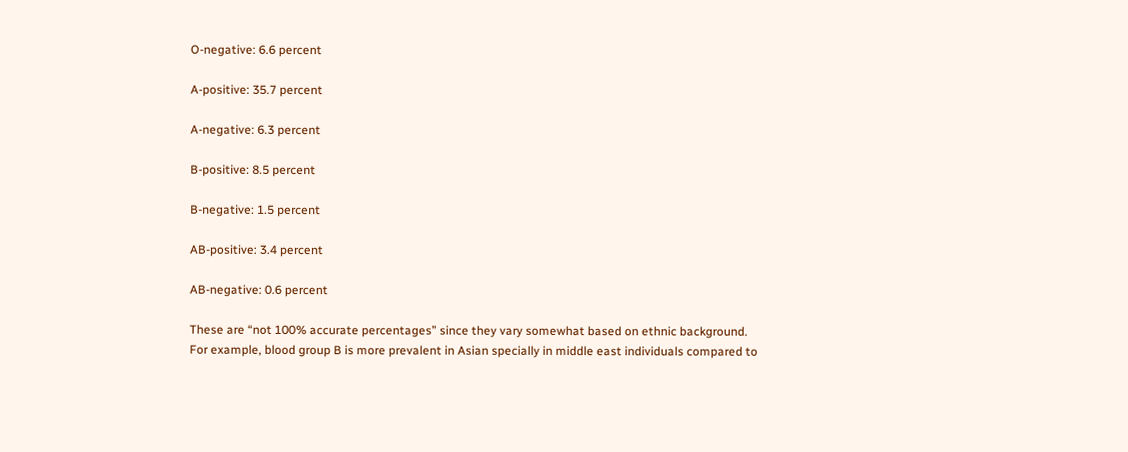O-negative: 6.6 percent

A-positive: 35.7 percent

A-negative: 6.3 percent

B-positive: 8.5 percent

B-negative: 1.5 percent

AB-positive: 3.4 percent

AB-negative: 0.6 percent

These are “not 100% accurate percentages” since they vary somewhat based on ethnic background. For example, blood group B is more prevalent in Asian specially in middle east individuals compared to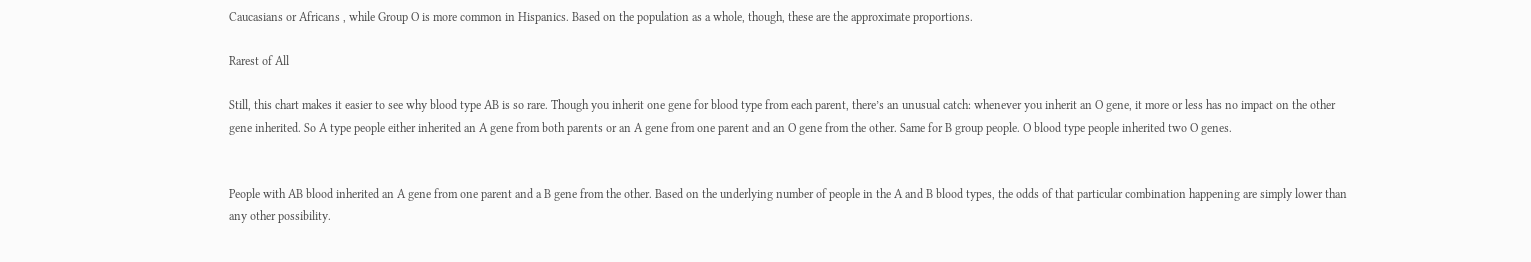Caucasians or Africans , while Group O is more common in Hispanics. Based on the population as a whole, though, these are the approximate proportions.

Rarest of All

Still, this chart makes it easier to see why blood type AB is so rare. Though you inherit one gene for blood type from each parent, there’s an unusual catch: whenever you inherit an O gene, it more or less has no impact on the other gene inherited. So A type people either inherited an A gene from both parents or an A gene from one parent and an O gene from the other. Same for B group people. O blood type people inherited two O genes.


People with AB blood inherited an A gene from one parent and a B gene from the other. Based on the underlying number of people in the A and B blood types, the odds of that particular combination happening are simply lower than any other possibility.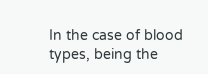In the case of blood types, being the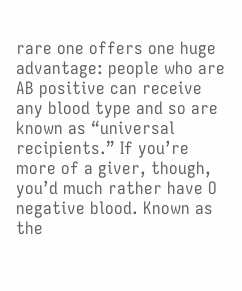rare one offers one huge advantage: people who are AB positive can receive any blood type and so are known as “universal recipients.” If you’re more of a giver, though, you’d much rather have O negative blood. Known as the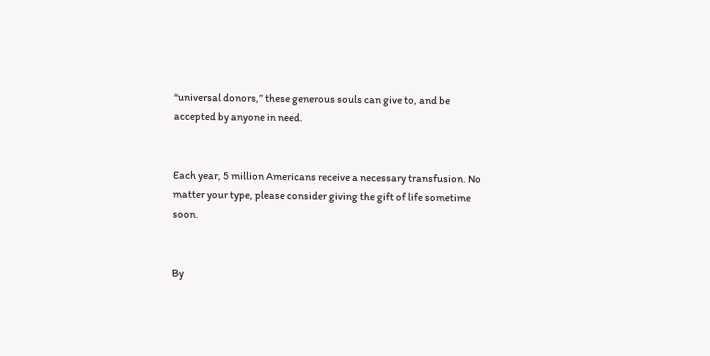“universal donors,” these generous souls can give to, and be accepted by anyone in need.


Each year, 5 million Americans receive a necessary transfusion. No matter your type, please consider giving the gift of life sometime soon.


By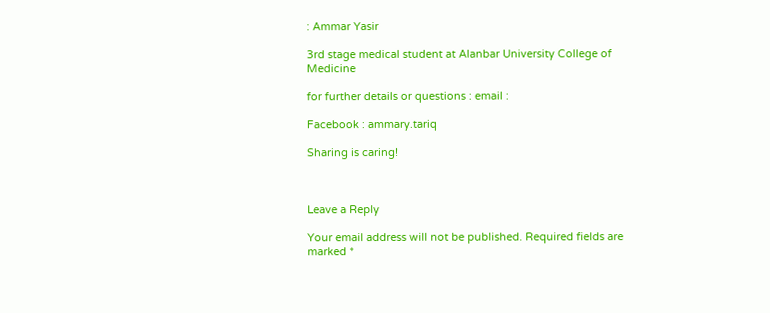: Ammar Yasir

3rd stage medical student at Alanbar University College of Medicine

for further details or questions : email :

Facebook : ammary.tariq

Sharing is caring!



Leave a Reply

Your email address will not be published. Required fields are marked *